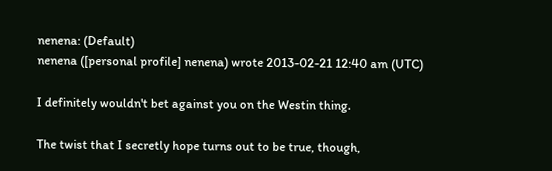nenena: (Default)
nenena ([personal profile] nenena) wrote 2013-02-21 12:40 am (UTC)

I definitely wouldn't bet against you on the Westin thing.

The twist that I secretly hope turns out to be true, though,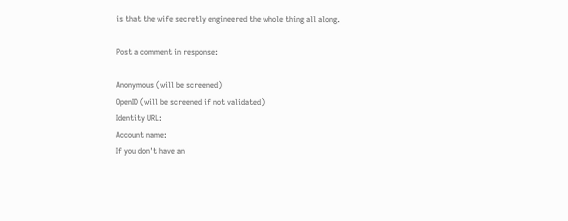is that the wife secretly engineered the whole thing all along.

Post a comment in response:

Anonymous (will be screened)
OpenID (will be screened if not validated)
Identity URL:
Account name:
If you don't have an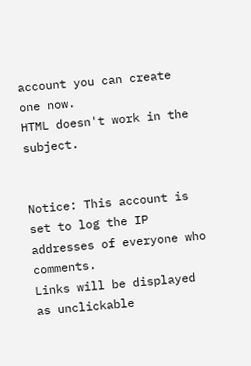account you can create one now.
HTML doesn't work in the subject.


Notice: This account is set to log the IP addresses of everyone who comments.
Links will be displayed as unclickable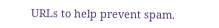URLs to help prevent spam.